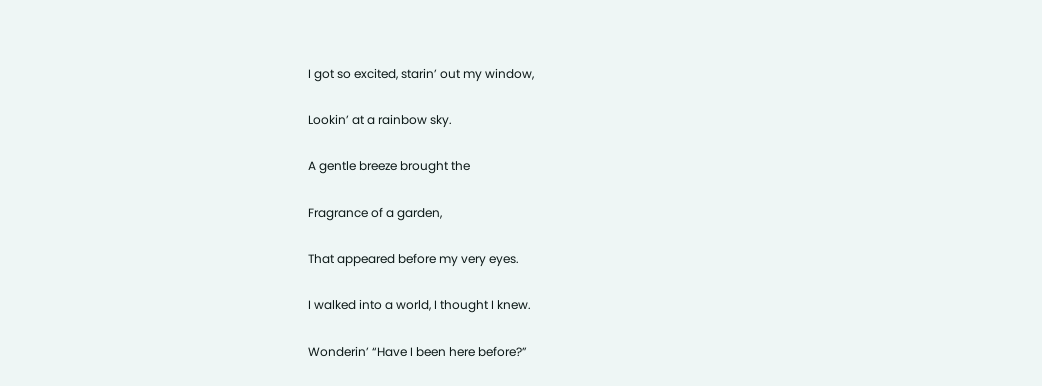I got so excited, starin’ out my window,

Lookin’ at a rainbow sky.

A gentle breeze brought the

Fragrance of a garden,

That appeared before my very eyes.

I walked into a world, I thought I knew.

Wonderin’ “Have I been here before?”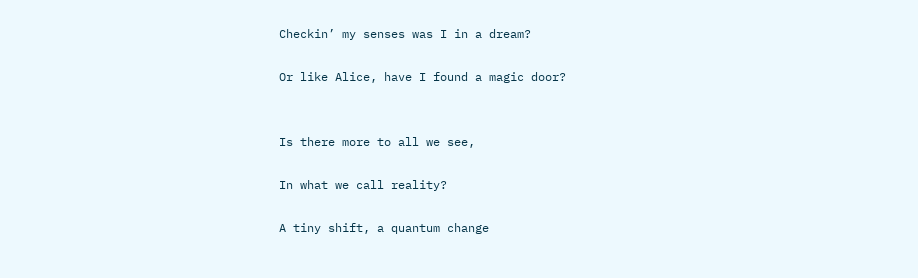Checkin’ my senses was I in a dream?

Or like Alice, have I found a magic door?


Is there more to all we see,

In what we call reality?

A tiny shift, a quantum change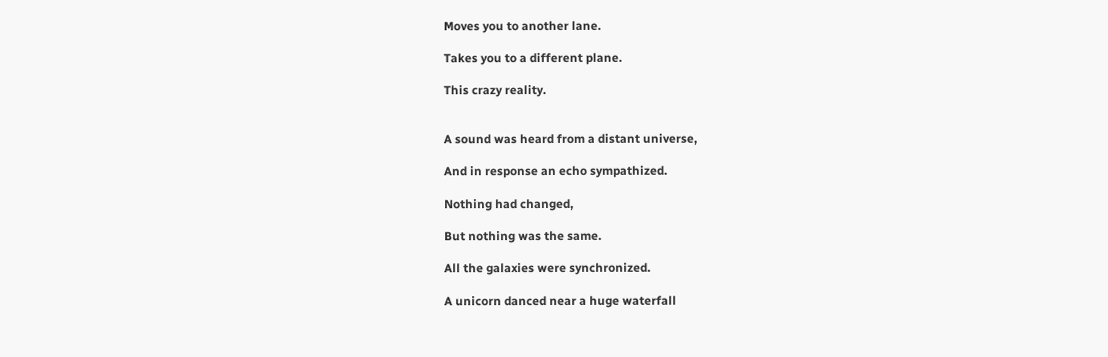Moves you to another lane.

Takes you to a different plane.

This crazy reality.


A sound was heard from a distant universe,

And in response an echo sympathized.

Nothing had changed,

But nothing was the same.

All the galaxies were synchronized.

A unicorn danced near a huge waterfall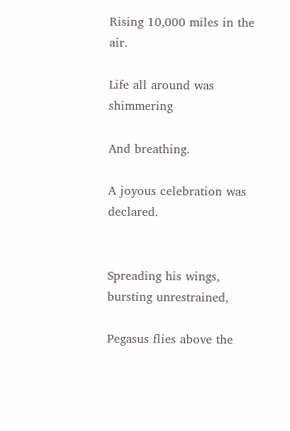Rising 10,000 miles in the air.

Life all around was shimmering

And breathing.

A joyous celebration was declared.


Spreading his wings, bursting unrestrained,

Pegasus flies above the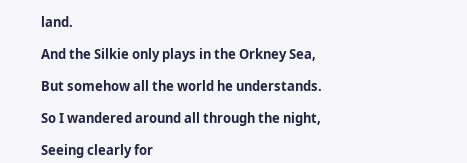land.

And the Silkie only plays in the Orkney Sea,

But somehow all the world he understands.

So I wandered around all through the night,

Seeing clearly for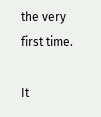the very first time.

It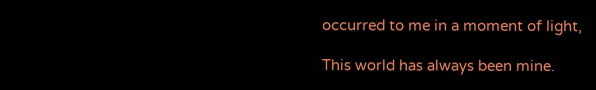occurred to me in a moment of light,

This world has always been mine.